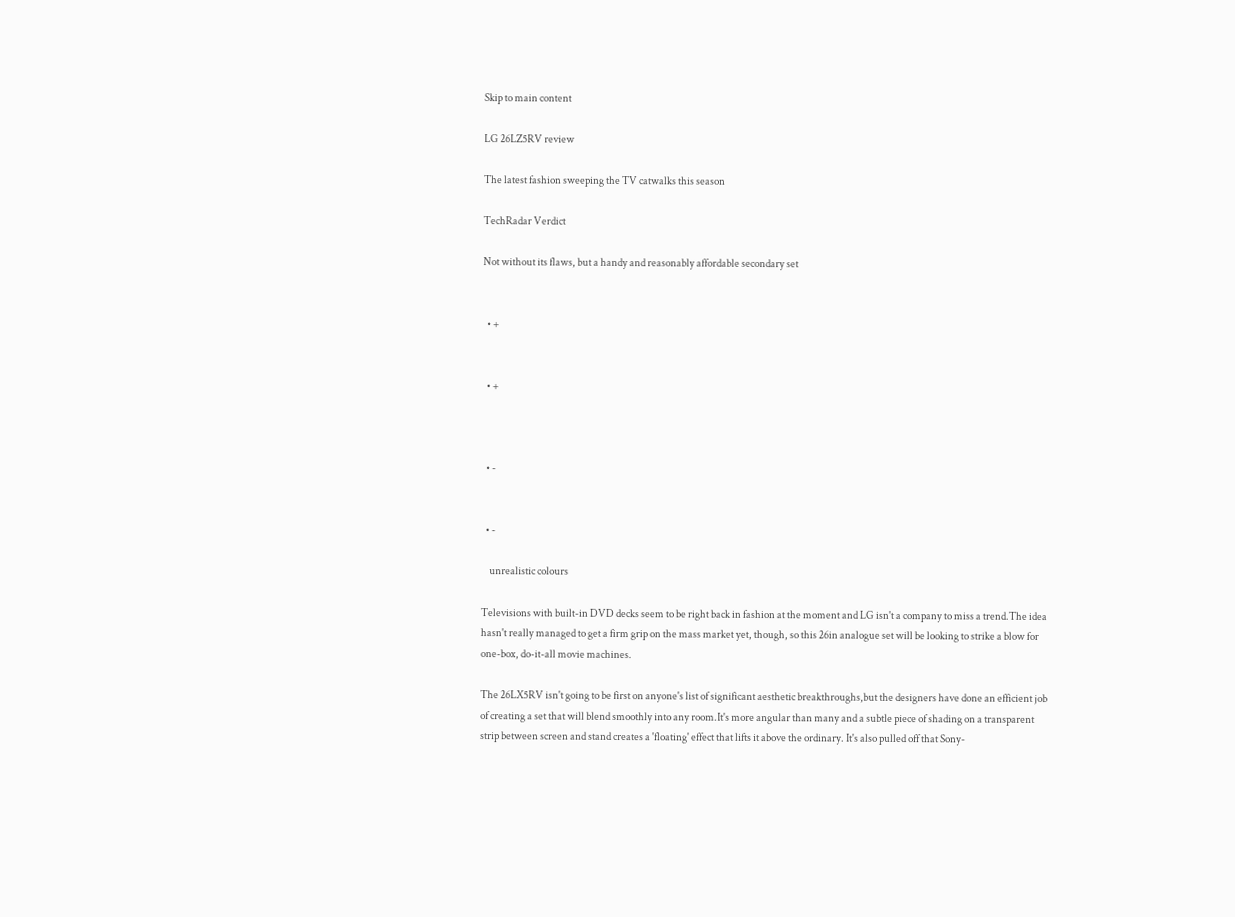Skip to main content

LG 26LZ5RV review

The latest fashion sweeping the TV catwalks this season

TechRadar Verdict

Not without its flaws, but a handy and reasonably affordable secondary set


  • +


  • +



  • -


  • -

    unrealistic colours

Televisions with built-in DVD decks seem to be right back in fashion at the moment and LG isn't a company to miss a trend.The idea hasn't really managed to get a firm grip on the mass market yet, though, so this 26in analogue set will be looking to strike a blow for one-box, do-it-all movie machines.

The 26LX5RV isn't going to be first on anyone's list of significant aesthetic breakthroughs,but the designers have done an efficient job of creating a set that will blend smoothly into any room.It's more angular than many and a subtle piece of shading on a transparent strip between screen and stand creates a 'floating' effect that lifts it above the ordinary. It's also pulled off that Sony-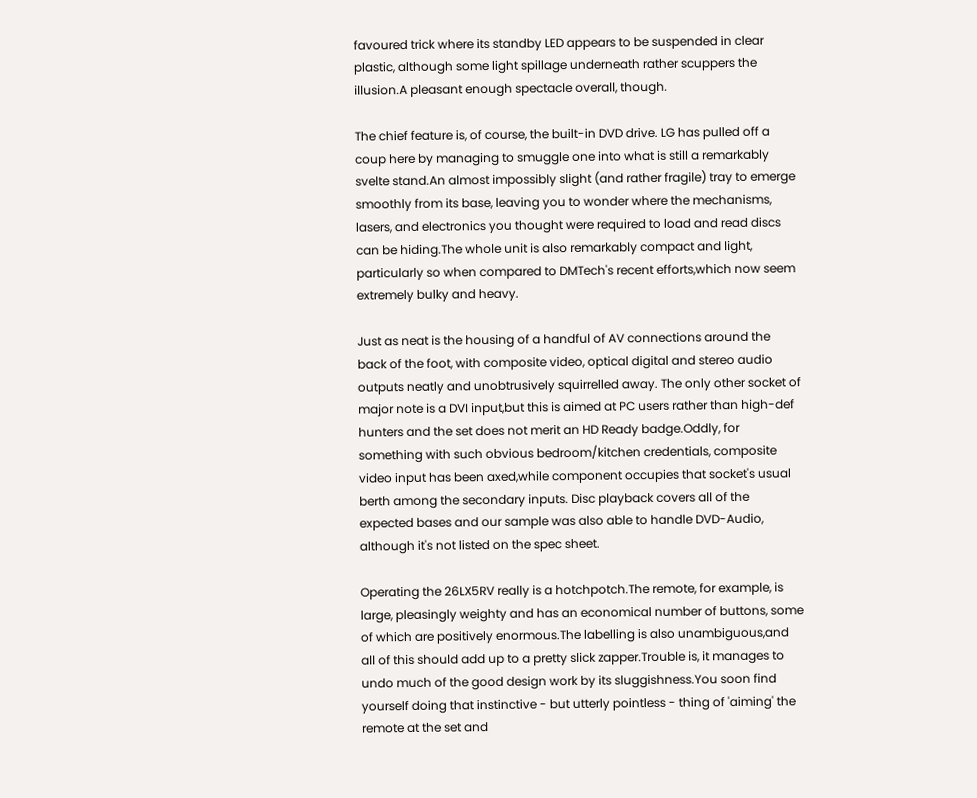favoured trick where its standby LED appears to be suspended in clear plastic, although some light spillage underneath rather scuppers the illusion.A pleasant enough spectacle overall, though.

The chief feature is, of course, the built-in DVD drive. LG has pulled off a coup here by managing to smuggle one into what is still a remarkably svelte stand.An almost impossibly slight (and rather fragile) tray to emerge smoothly from its base, leaving you to wonder where the mechanisms, lasers, and electronics you thought were required to load and read discs can be hiding.The whole unit is also remarkably compact and light, particularly so when compared to DMTech's recent efforts,which now seem extremely bulky and heavy.

Just as neat is the housing of a handful of AV connections around the back of the foot, with composite video, optical digital and stereo audio outputs neatly and unobtrusively squirrelled away. The only other socket of major note is a DVI input,but this is aimed at PC users rather than high-def hunters and the set does not merit an HD Ready badge.Oddly, for something with such obvious bedroom/kitchen credentials, composite video input has been axed,while component occupies that socket's usual berth among the secondary inputs. Disc playback covers all of the expected bases and our sample was also able to handle DVD-Audio, although it's not listed on the spec sheet.

Operating the 26LX5RV really is a hotchpotch.The remote, for example, is large, pleasingly weighty and has an economical number of buttons, some of which are positively enormous.The labelling is also unambiguous,and all of this should add up to a pretty slick zapper.Trouble is, it manages to undo much of the good design work by its sluggishness.You soon find yourself doing that instinctive - but utterly pointless - thing of 'aiming' the remote at the set and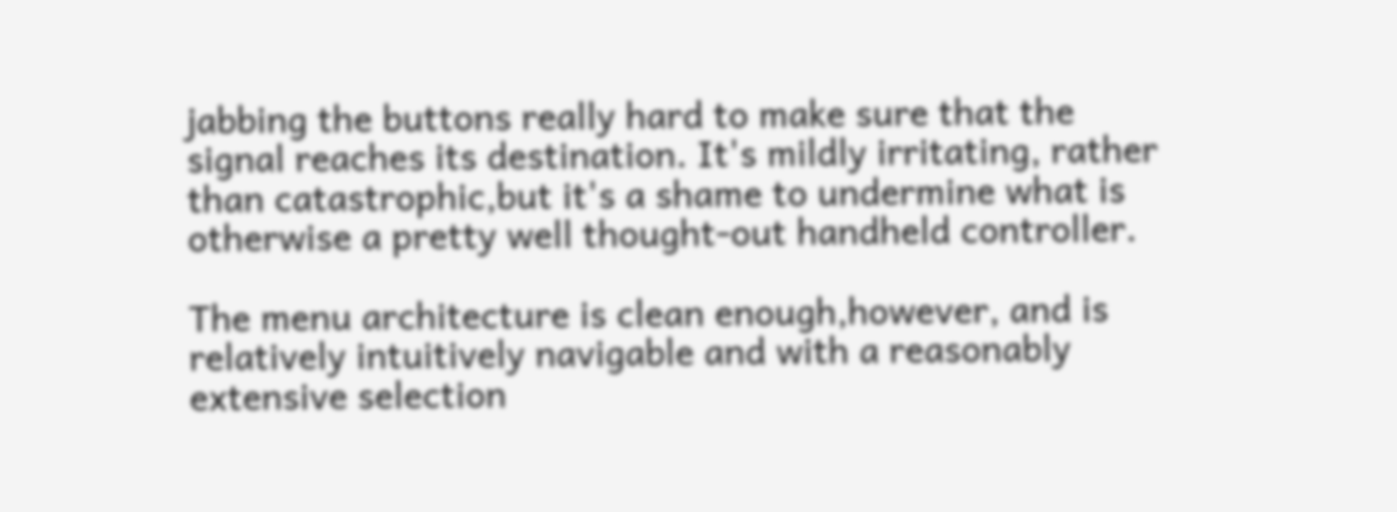jabbing the buttons really hard to make sure that the signal reaches its destination. It's mildly irritating, rather than catastrophic,but it's a shame to undermine what is otherwise a pretty well thought-out handheld controller.

The menu architecture is clean enough,however, and is relatively intuitively navigable and with a reasonably extensive selection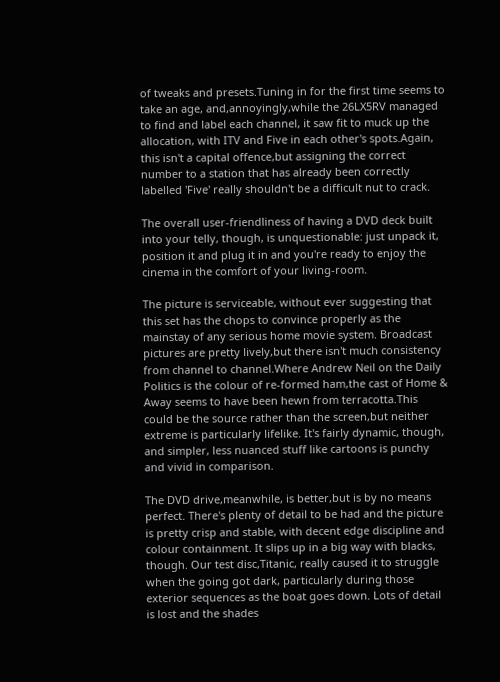of tweaks and presets.Tuning in for the first time seems to take an age, and,annoyingly,while the 26LX5RV managed to find and label each channel, it saw fit to muck up the allocation, with ITV and Five in each other's spots.Again, this isn't a capital offence,but assigning the correct number to a station that has already been correctly labelled 'Five' really shouldn't be a difficult nut to crack.

The overall user-friendliness of having a DVD deck built into your telly, though, is unquestionable: just unpack it, position it and plug it in and you're ready to enjoy the cinema in the comfort of your living-room.

The picture is serviceable, without ever suggesting that this set has the chops to convince properly as the mainstay of any serious home movie system. Broadcast pictures are pretty lively,but there isn't much consistency from channel to channel.Where Andrew Neil on the Daily Politics is the colour of re-formed ham,the cast of Home & Away seems to have been hewn from terracotta.This could be the source rather than the screen,but neither extreme is particularly lifelike. It's fairly dynamic, though, and simpler, less nuanced stuff like cartoons is punchy and vivid in comparison.

The DVD drive,meanwhile, is better,but is by no means perfect. There's plenty of detail to be had and the picture is pretty crisp and stable, with decent edge discipline and colour containment. It slips up in a big way with blacks, though. Our test disc,Titanic, really caused it to struggle when the going got dark, particularly during those exterior sequences as the boat goes down. Lots of detail is lost and the shades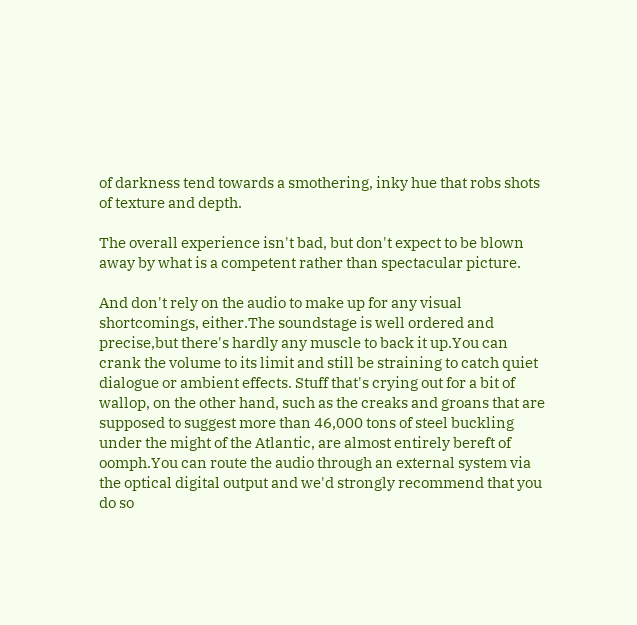of darkness tend towards a smothering, inky hue that robs shots of texture and depth.

The overall experience isn't bad, but don't expect to be blown away by what is a competent rather than spectacular picture.

And don't rely on the audio to make up for any visual shortcomings, either.The soundstage is well ordered and precise,but there's hardly any muscle to back it up.You can crank the volume to its limit and still be straining to catch quiet dialogue or ambient effects. Stuff that's crying out for a bit of wallop, on the other hand, such as the creaks and groans that are supposed to suggest more than 46,000 tons of steel buckling under the might of the Atlantic, are almost entirely bereft of oomph.You can route the audio through an external system via the optical digital output and we'd strongly recommend that you do so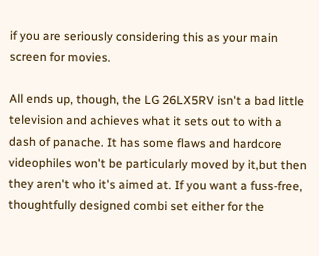if you are seriously considering this as your main screen for movies.

All ends up, though, the LG 26LX5RV isn't a bad little television and achieves what it sets out to with a dash of panache. It has some flaws and hardcore videophiles won't be particularly moved by it,but then they aren't who it's aimed at. If you want a fuss-free, thoughtfully designed combi set either for the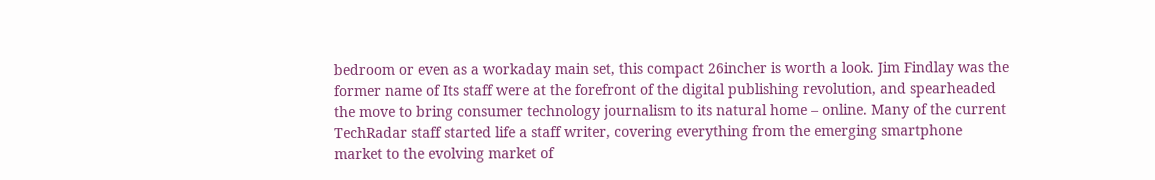bedroom or even as a workaday main set, this compact 26incher is worth a look. Jim Findlay was the former name of Its staff were at the forefront of the digital publishing revolution, and spearheaded the move to bring consumer technology journalism to its natural home – online. Many of the current TechRadar staff started life a staff writer, covering everything from the emerging smartphone market to the evolving market of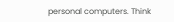personal computers. Think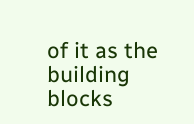of it as the building blocks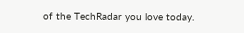of the TechRadar you love today.